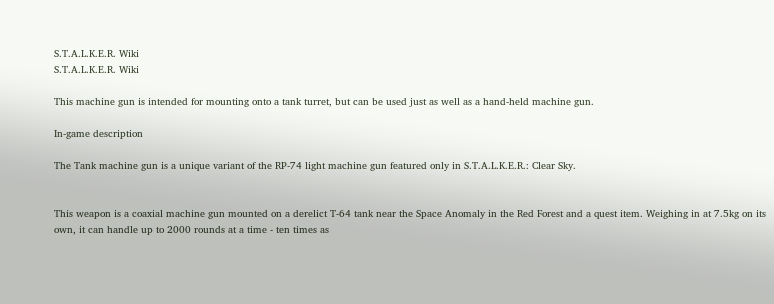S.T.A.L.K.E.R. Wiki
S.T.A.L.K.E.R. Wiki

This machine gun is intended for mounting onto a tank turret, but can be used just as well as a hand-held machine gun.

In-game description

The Tank machine gun is a unique variant of the RP-74 light machine gun featured only in S.T.A.L.K.E.R.: Clear Sky.


This weapon is a coaxial machine gun mounted on a derelict T-64 tank near the Space Anomaly in the Red Forest and a quest item. Weighing in at 7.5kg on its own, it can handle up to 2000 rounds at a time - ten times as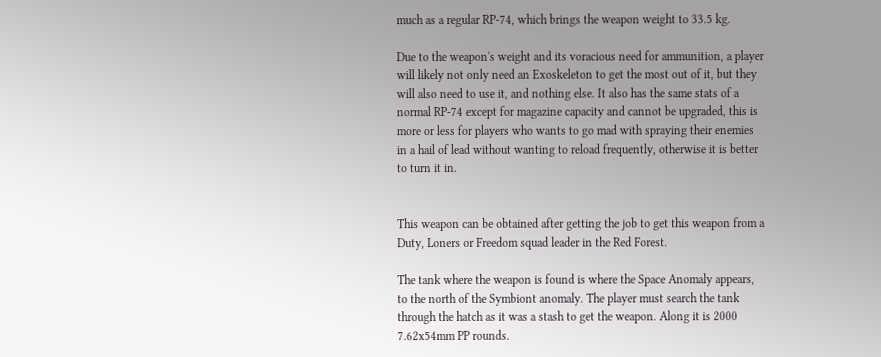much as a regular RP-74, which brings the weapon weight to 33.5 kg.

Due to the weapon's weight and its voracious need for ammunition, a player will likely not only need an Exoskeleton to get the most out of it, but they will also need to use it, and nothing else. It also has the same stats of a normal RP-74 except for magazine capacity and cannot be upgraded, this is more or less for players who wants to go mad with spraying their enemies in a hail of lead without wanting to reload frequently, otherwise it is better to turn it in.


This weapon can be obtained after getting the job to get this weapon from a Duty, Loners or Freedom squad leader in the Red Forest.

The tank where the weapon is found is where the Space Anomaly appears, to the north of the Symbiont anomaly. The player must search the tank through the hatch as it was a stash to get the weapon. Along it is 2000 7.62x54mm PP rounds.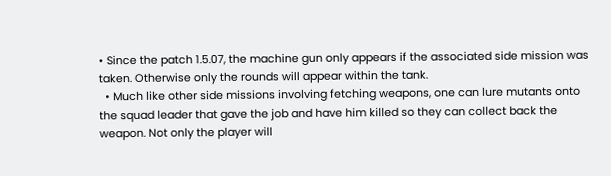• Since the patch 1.5.07, the machine gun only appears if the associated side mission was taken. Otherwise only the rounds will appear within the tank.
  • Much like other side missions involving fetching weapons, one can lure mutants onto the squad leader that gave the job and have him killed so they can collect back the weapon. Not only the player will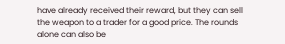have already received their reward, but they can sell the weapon to a trader for a good price. The rounds alone can also be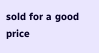sold for a good price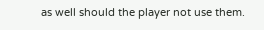as well should the player not use them.